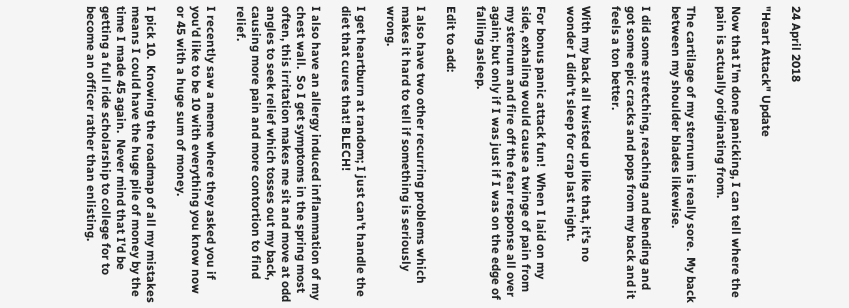24 April 2018

"Heart Attack" Update

Now that I'm done panicking, I can tell where the pain is actually originating from.

The cartilage of my sternum is really sore.  My back between my shoulder blades likewise.

I did some stretching, reaching and bending and got some epic cracks and pops from my back and it feels a ton better.

With my back all twisted up like that, it's no wonder I didn't sleep for crap last night.

For bonus panic attack fun!  When I laid on my side, exhaling would cause a twinge of pain from my sternum and fire off the fear response all over again; but only if I was just if I was on the edge of falling asleep.

Edit to add:

I also have two other recurring problems which makes it hard to tell if something is seriously wrong.

I get heartburn at random; I just can't handle the diet that cures that! BLECH!

I also have an allergy induced inflammation of my chest wall.  So I get symptoms in the spring most often, this irritation makes me sit and move at odd angles to seek relief which tosses out my back, causing more pain and more contortion to find relief.

I recently saw a meme where they asked you if you'd like to be 10 with everything you know now or 45 with a huge sum of money.

I pick 10.  Knowing the roadmap of all my mistakes means I could have the huge pile of money by the time I made 45 again.  Never mind that I'd be getting a full ride scholarship to college for to become an officer rather than enlisting.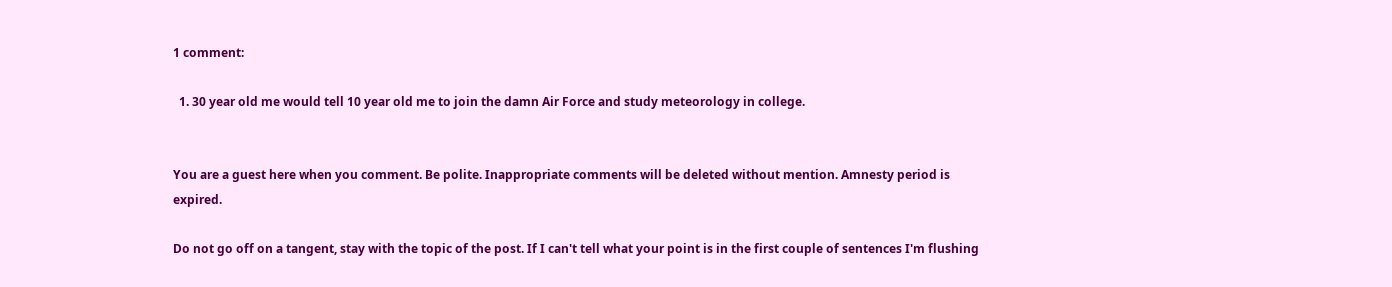1 comment:

  1. 30 year old me would tell 10 year old me to join the damn Air Force and study meteorology in college.


You are a guest here when you comment. Be polite. Inappropriate comments will be deleted without mention. Amnesty period is expired.

Do not go off on a tangent, stay with the topic of the post. If I can't tell what your point is in the first couple of sentences I'm flushing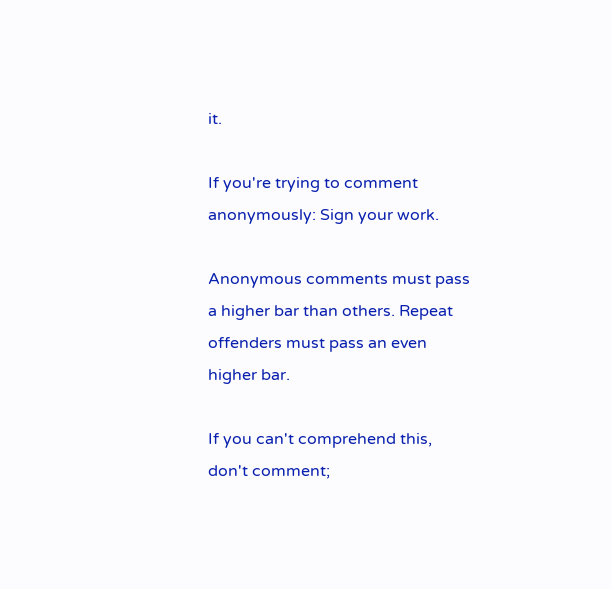it.

If you're trying to comment anonymously: Sign your work.

Anonymous comments must pass a higher bar than others. Repeat offenders must pass an even higher bar.

If you can't comprehend this, don't comment;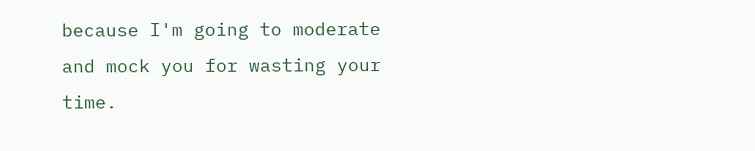because I'm going to moderate and mock you for wasting your time.